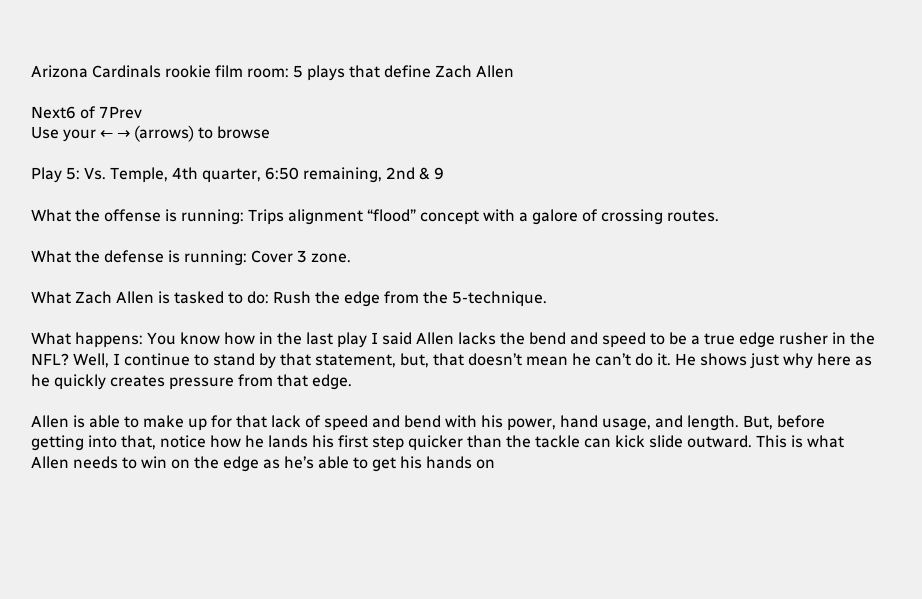Arizona Cardinals rookie film room: 5 plays that define Zach Allen

Next6 of 7Prev
Use your ← → (arrows) to browse

Play 5: Vs. Temple, 4th quarter, 6:50 remaining, 2nd & 9

What the offense is running: Trips alignment “flood” concept with a galore of crossing routes.

What the defense is running: Cover 3 zone.

What Zach Allen is tasked to do: Rush the edge from the 5-technique.

What happens: You know how in the last play I said Allen lacks the bend and speed to be a true edge rusher in the NFL? Well, I continue to stand by that statement, but, that doesn’t mean he can’t do it. He shows just why here as he quickly creates pressure from that edge.

Allen is able to make up for that lack of speed and bend with his power, hand usage, and length. But, before getting into that, notice how he lands his first step quicker than the tackle can kick slide outward. This is what Allen needs to win on the edge as he’s able to get his hands on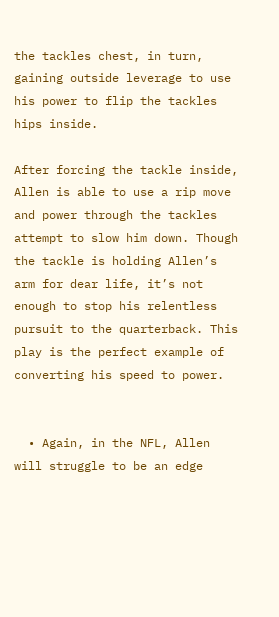the tackles chest, in turn, gaining outside leverage to use his power to flip the tackles hips inside.

After forcing the tackle inside, Allen is able to use a rip move and power through the tackles attempt to slow him down. Though the tackle is holding Allen’s arm for dear life, it’s not enough to stop his relentless pursuit to the quarterback. This play is the perfect example of converting his speed to power.


  • Again, in the NFL, Allen will struggle to be an edge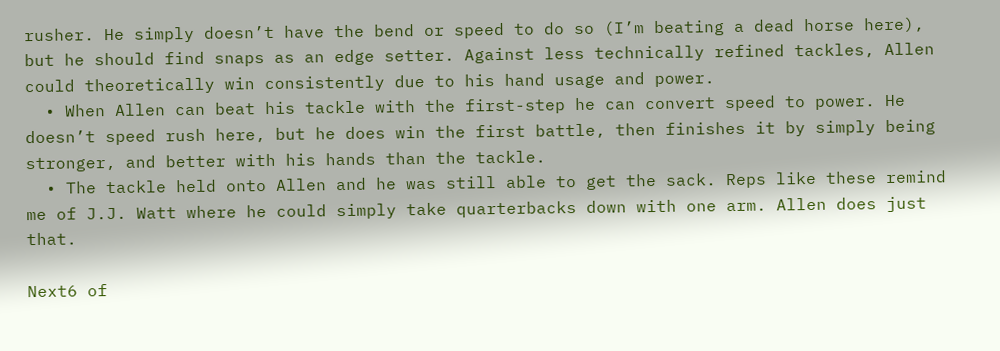rusher. He simply doesn’t have the bend or speed to do so (I’m beating a dead horse here), but he should find snaps as an edge setter. Against less technically refined tackles, Allen could theoretically win consistently due to his hand usage and power.
  • When Allen can beat his tackle with the first-step he can convert speed to power. He doesn’t speed rush here, but he does win the first battle, then finishes it by simply being stronger, and better with his hands than the tackle.
  • The tackle held onto Allen and he was still able to get the sack. Reps like these remind me of J.J. Watt where he could simply take quarterbacks down with one arm. Allen does just that.

Next6 of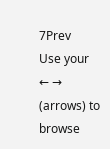7Prev
Use your ← → (arrows) to browse